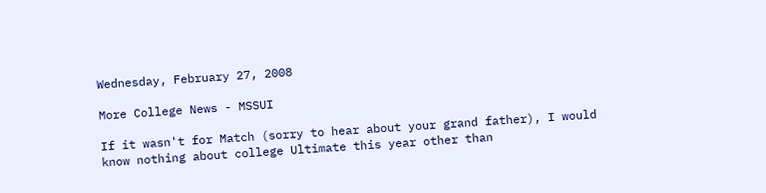Wednesday, February 27, 2008

More College News - MSSUI

If it wasn't for Match (sorry to hear about your grand father), I would know nothing about college Ultimate this year other than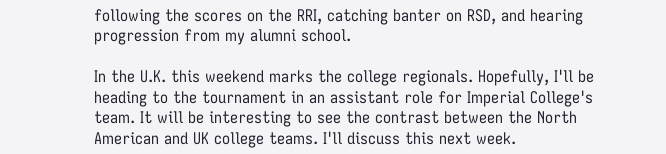following the scores on the RRI, catching banter on RSD, and hearing progression from my alumni school.

In the U.K. this weekend marks the college regionals. Hopefully, I'll be heading to the tournament in an assistant role for Imperial College's team. It will be interesting to see the contrast between the North American and UK college teams. I'll discuss this next week.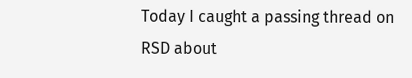Today I caught a passing thread on RSD about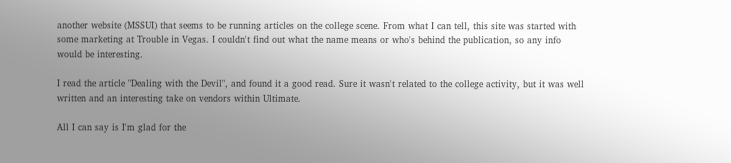another website (MSSUI) that seems to be running articles on the college scene. From what I can tell, this site was started with some marketing at Trouble in Vegas. I couldn't find out what the name means or who's behind the publication, so any info would be interesting.

I read the article "Dealing with the Devil", and found it a good read. Sure it wasn't related to the college activity, but it was well written and an interesting take on vendors within Ultimate.

All I can say is I'm glad for the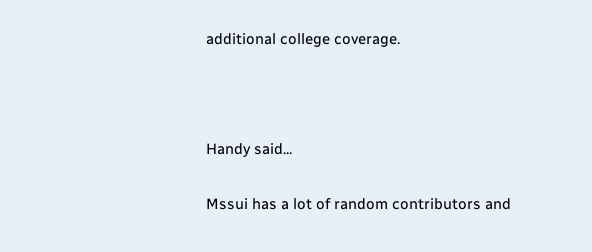additional college coverage.



Handy said...

Mssui has a lot of random contributors and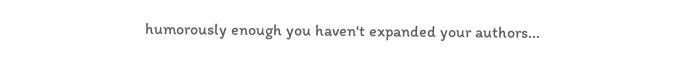humorously enough you haven't expanded your authors...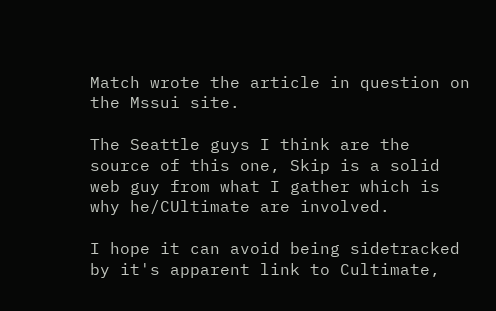Match wrote the article in question on the Mssui site.

The Seattle guys I think are the source of this one, Skip is a solid web guy from what I gather which is why he/CUltimate are involved.

I hope it can avoid being sidetracked by it's apparent link to Cultimate,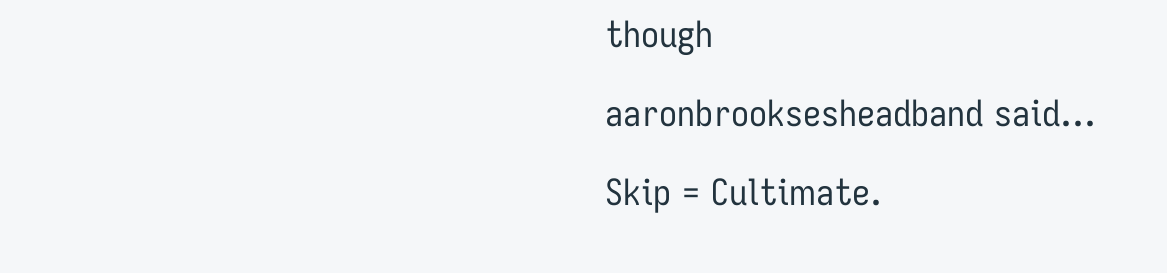though

aaronbrooksesheadband said...

Skip = Cultimate.